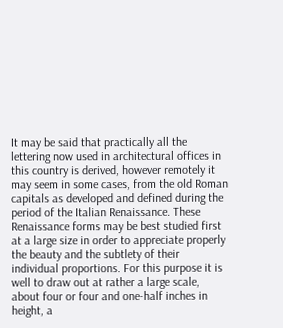It may be said that practically all the lettering now used in architectural offices in this country is derived, however remotely it may seem in some cases, from the old Roman capitals as developed and defined during the period of the Italian Renaissance. These Renaissance forms may be best studied first at a large size in order to appreciate properly the beauty and the subtlety of their individual proportions. For this purpose it is well to draw out at rather a large scale, about four or four and one-half inches in height, a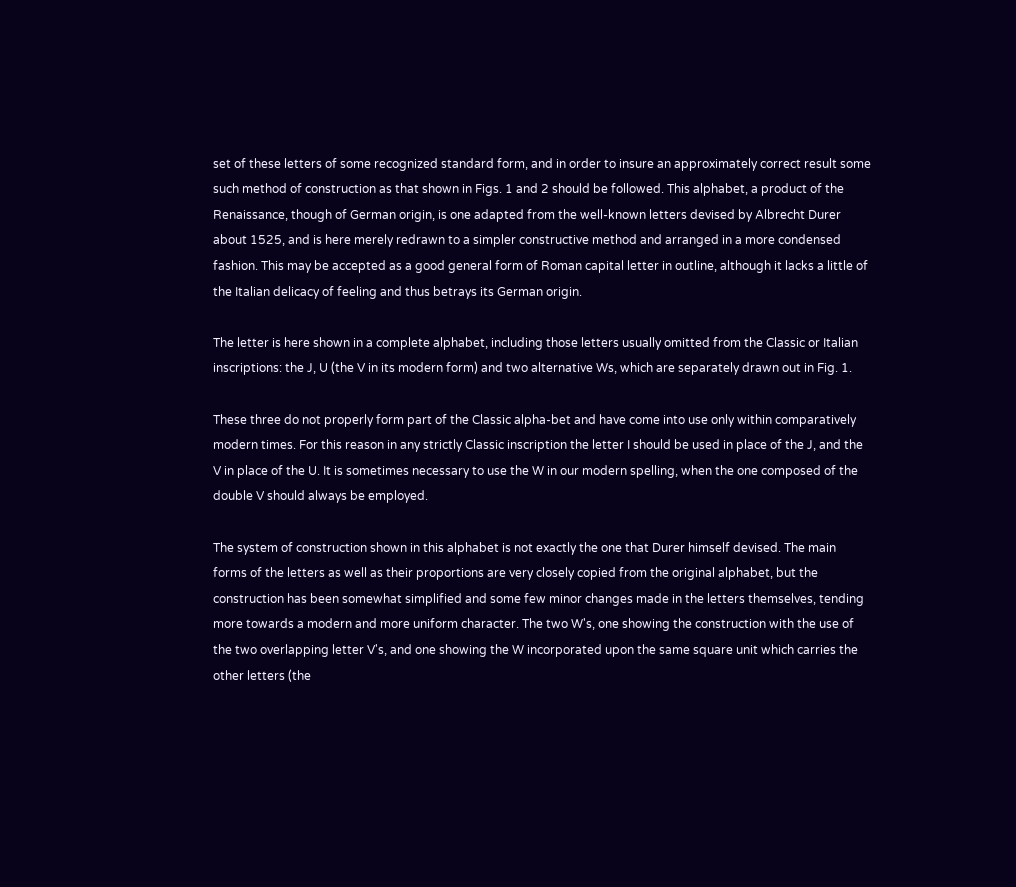set of these letters of some recognized standard form, and in order to insure an approximately correct result some such method of construction as that shown in Figs. 1 and 2 should be followed. This alphabet, a product of the Renaissance, though of German origin, is one adapted from the well-known letters devised by Albrecht Durer about 1525, and is here merely redrawn to a simpler constructive method and arranged in a more condensed fashion. This may be accepted as a good general form of Roman capital letter in outline, although it lacks a little of the Italian delicacy of feeling and thus betrays its German origin.

The letter is here shown in a complete alphabet, including those letters usually omitted from the Classic or Italian inscriptions: the J, U (the V in its modern form) and two alternative Ws, which are separately drawn out in Fig. 1.

These three do not properly form part of the Classic alpha-bet and have come into use only within comparatively modern times. For this reason in any strictly Classic inscription the letter I should be used in place of the J, and the V in place of the U. It is sometimes necessary to use the W in our modern spelling, when the one composed of the double V should always be employed.

The system of construction shown in this alphabet is not exactly the one that Durer himself devised. The main forms of the letters as well as their proportions are very closely copied from the original alphabet, but the construction has been somewhat simplified and some few minor changes made in the letters themselves, tending more towards a modern and more uniform character. The two W's, one showing the construction with the use of the two overlapping letter V's, and one showing the W incorporated upon the same square unit which carries the other letters (the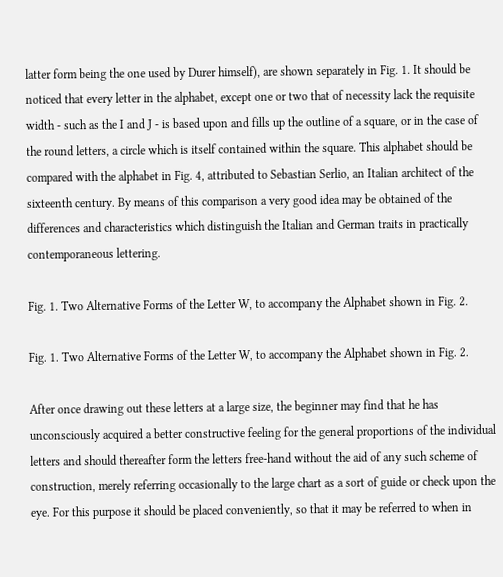latter form being the one used by Durer himself), are shown separately in Fig. 1. It should be noticed that every letter in the alphabet, except one or two that of necessity lack the requisite width - such as the I and J - is based upon and fills up the outline of a square, or in the case of the round letters, a circle which is itself contained within the square. This alphabet should be compared with the alphabet in Fig. 4, attributed to Sebastian Serlio, an Italian architect of the sixteenth century. By means of this comparison a very good idea may be obtained of the differences and characteristics which distinguish the Italian and German traits in practically contemporaneous lettering.

Fig. 1. Two Alternative Forms of the Letter W, to accompany the Alphabet shown in Fig. 2.

Fig. 1. Two Alternative Forms of the Letter W, to accompany the Alphabet shown in Fig. 2.

After once drawing out these letters at a large size, the beginner may find that he has unconsciously acquired a better constructive feeling for the general proportions of the individual letters and should thereafter form the letters free-hand without the aid of any such scheme of construction, merely referring occasionally to the large chart as a sort of guide or check upon the eye. For this purpose it should be placed conveniently, so that it may be referred to when in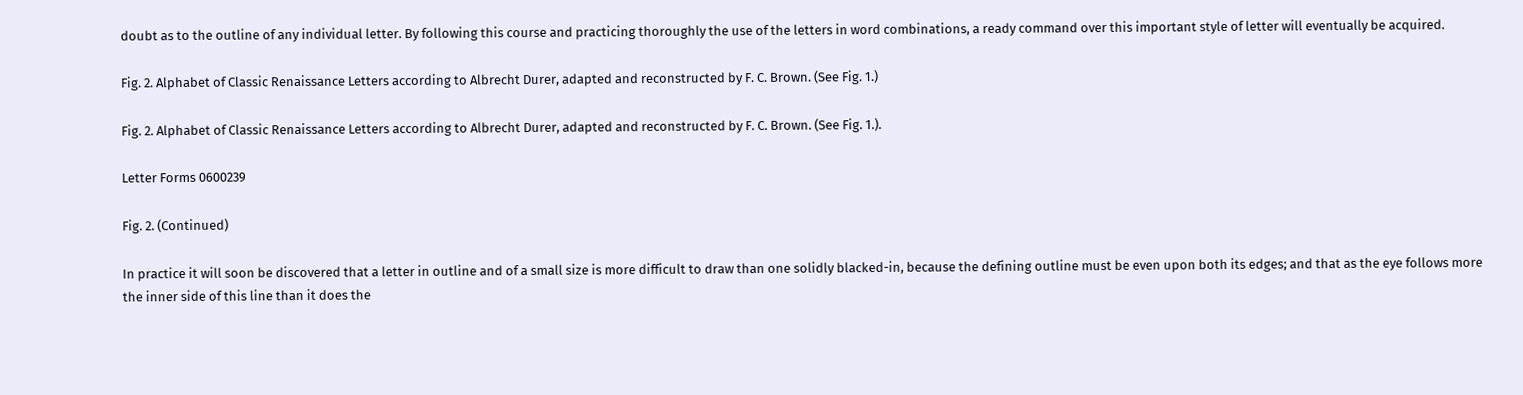doubt as to the outline of any individual letter. By following this course and practicing thoroughly the use of the letters in word combinations, a ready command over this important style of letter will eventually be acquired.

Fig. 2. Alphabet of Classic Renaissance Letters according to Albrecht Durer, adapted and reconstructed by F. C. Brown. (See Fig. 1.)

Fig. 2. Alphabet of Classic Renaissance Letters according to Albrecht Durer, adapted and reconstructed by F. C. Brown. (See Fig. 1.).

Letter Forms 0600239

Fig. 2. (Continued)

In practice it will soon be discovered that a letter in outline and of a small size is more difficult to draw than one solidly blacked-in, because the defining outline must be even upon both its edges; and that as the eye follows more the inner side of this line than it does the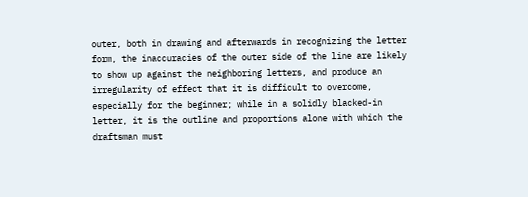outer, both in drawing and afterwards in recognizing the letter form, the inaccuracies of the outer side of the line are likely to show up against the neighboring letters, and produce an irregularity of effect that it is difficult to overcome, especially for the beginner; while in a solidly blacked-in letter, it is the outline and proportions alone with which the draftsman must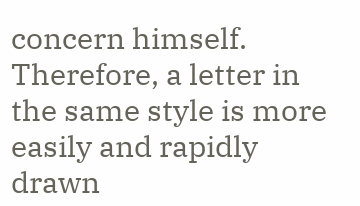concern himself. Therefore, a letter in the same style is more easily and rapidly drawn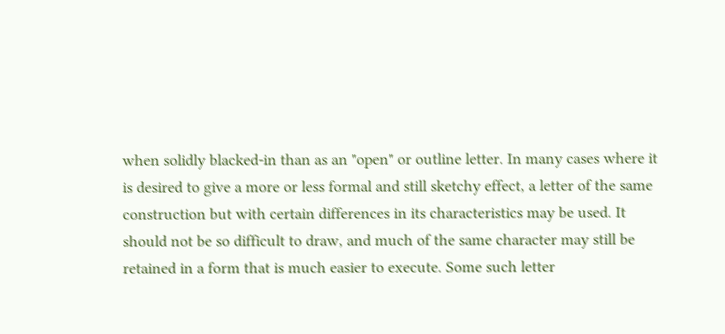when solidly blacked-in than as an "open" or outline letter. In many cases where it is desired to give a more or less formal and still sketchy effect, a letter of the same construction but with certain differences in its characteristics may be used. It should not be so difficult to draw, and much of the same character may still be retained in a form that is much easier to execute. Some such letter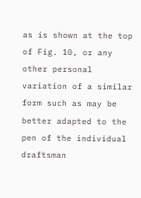as is shown at the top of Fig. 10, or any other personal variation of a similar form such as may be better adapted to the pen of the individual draftsman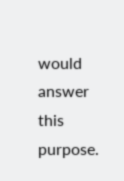would answer this purpose.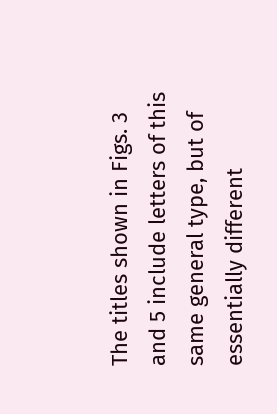The titles shown in Figs. 3 and 5 include letters of this same general type, but of essentially different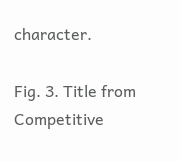character.

Fig. 3. Title from Competitive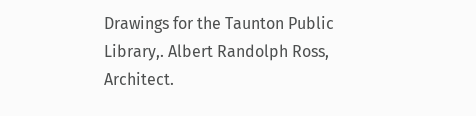Drawings for the Taunton Public Library,. Albert Randolph Ross, Architect.